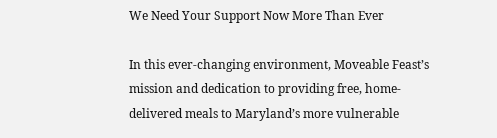We Need Your Support Now More Than Ever

In this ever-changing environment, Moveable Feast’s mission and dedication to providing free, home-delivered meals to Maryland’s more vulnerable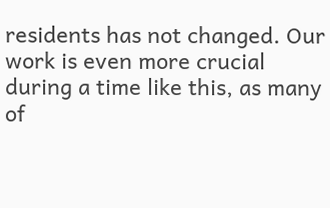residents has not changed. Our work is even more crucial during a time like this, as many of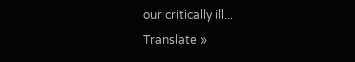our critically ill...
Translate »